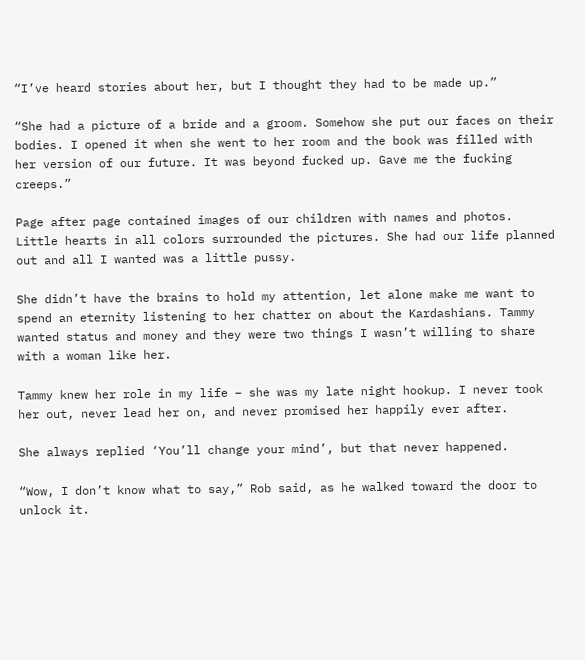“I’ve heard stories about her, but I thought they had to be made up.”

“She had a picture of a bride and a groom. Somehow she put our faces on their bodies. I opened it when she went to her room and the book was filled with her version of our future. It was beyond fucked up. Gave me the fucking creeps.”

Page after page contained images of our children with names and photos. Little hearts in all colors surrounded the pictures. She had our life planned out and all I wanted was a little pussy.

She didn’t have the brains to hold my attention, let alone make me want to spend an eternity listening to her chatter on about the Kardashians. Tammy wanted status and money and they were two things I wasn’t willing to share with a woman like her.

Tammy knew her role in my life – she was my late night hookup. I never took her out, never lead her on, and never promised her happily ever after.

She always replied ‘You’ll change your mind’, but that never happened.

“Wow, I don’t know what to say,” Rob said, as he walked toward the door to unlock it.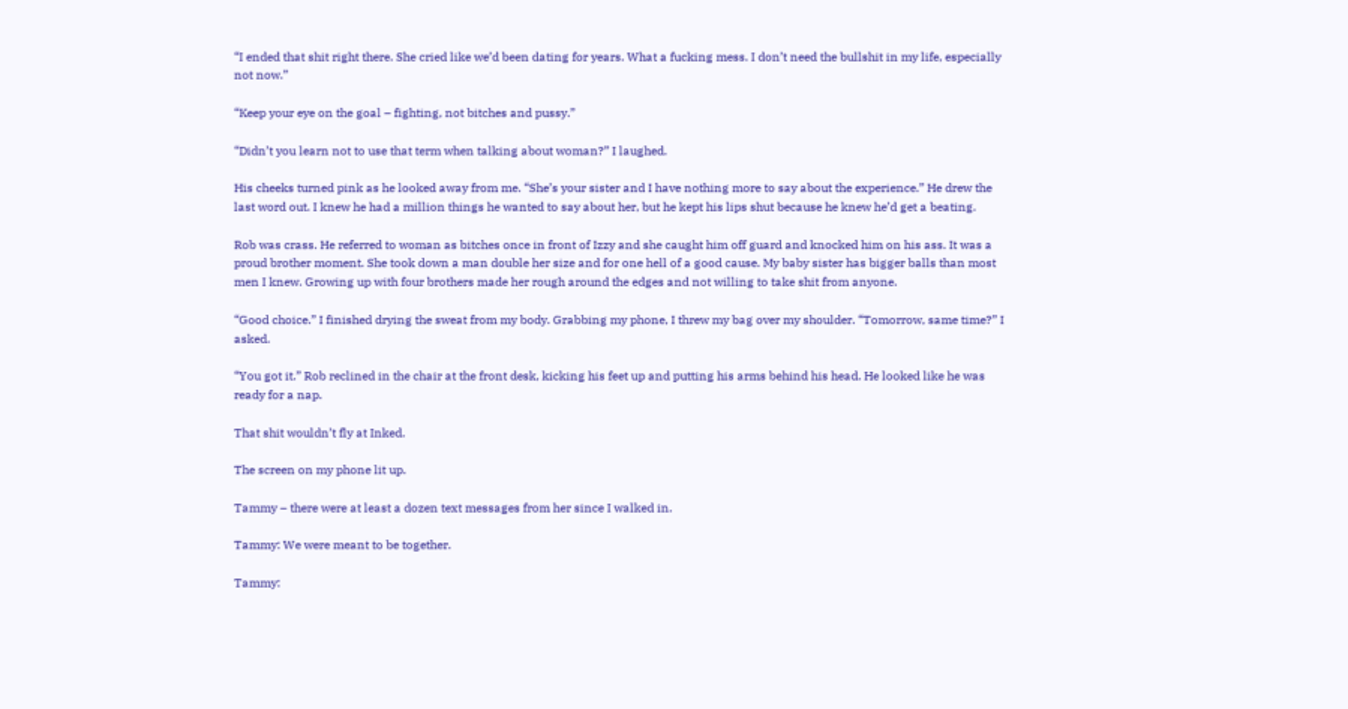“I ended that shit right there. She cried like we’d been dating for years. What a fucking mess. I don’t need the bullshit in my life, especially not now.”

“Keep your eye on the goal – fighting, not bitches and pussy.”

“Didn’t you learn not to use that term when talking about woman?” I laughed.

His cheeks turned pink as he looked away from me. “She’s your sister and I have nothing more to say about the experience.” He drew the last word out. I knew he had a million things he wanted to say about her, but he kept his lips shut because he knew he’d get a beating.

Rob was crass. He referred to woman as bitches once in front of Izzy and she caught him off guard and knocked him on his ass. It was a proud brother moment. She took down a man double her size and for one hell of a good cause. My baby sister has bigger balls than most men I knew. Growing up with four brothers made her rough around the edges and not willing to take shit from anyone.

“Good choice.” I finished drying the sweat from my body. Grabbing my phone, I threw my bag over my shoulder. “Tomorrow, same time?” I asked.

“You got it.” Rob reclined in the chair at the front desk, kicking his feet up and putting his arms behind his head. He looked like he was ready for a nap.

That shit wouldn’t fly at Inked.

The screen on my phone lit up.

Tammy – there were at least a dozen text messages from her since I walked in.

Tammy: We were meant to be together.

Tammy: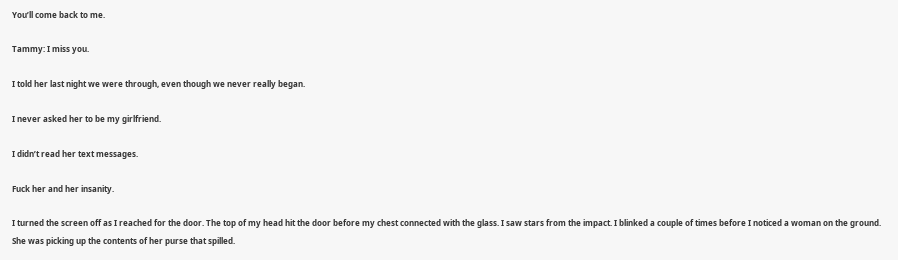You’ll come back to me.

Tammy: I miss you.

I told her last night we were through, even though we never really began.

I never asked her to be my girlfriend.

I didn’t read her text messages.

Fuck her and her insanity.

I turned the screen off as I reached for the door. The top of my head hit the door before my chest connected with the glass. I saw stars from the impact. I blinked a couple of times before I noticed a woman on the ground. She was picking up the contents of her purse that spilled.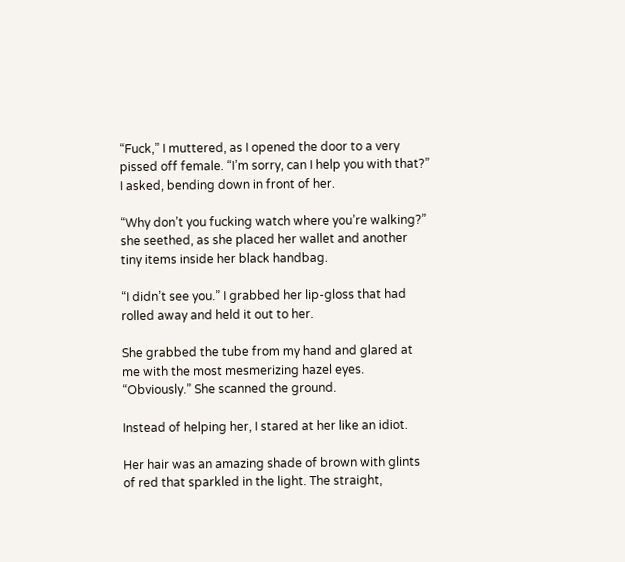“Fuck,” I muttered, as I opened the door to a very pissed off female. “I’m sorry, can I help you with that?” I asked, bending down in front of her.

“Why don’t you fucking watch where you’re walking?” she seethed, as she placed her wallet and another tiny items inside her black handbag.

“I didn’t see you.” I grabbed her lip-gloss that had rolled away and held it out to her.

She grabbed the tube from my hand and glared at me with the most mesmerizing hazel eyes. “Obviously.” She scanned the ground.

Instead of helping her, I stared at her like an idiot.

Her hair was an amazing shade of brown with glints of red that sparkled in the light. The straight,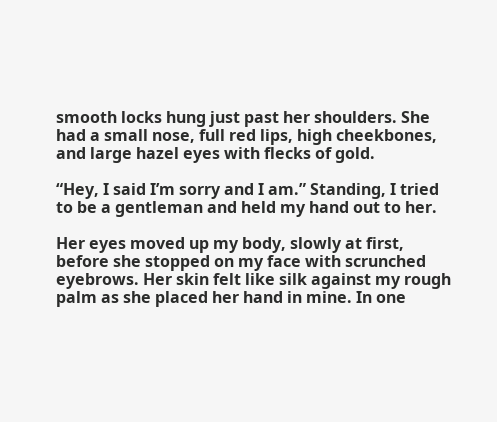smooth locks hung just past her shoulders. She had a small nose, full red lips, high cheekbones, and large hazel eyes with flecks of gold.

“Hey, I said I’m sorry and I am.” Standing, I tried to be a gentleman and held my hand out to her.

Her eyes moved up my body, slowly at first, before she stopped on my face with scrunched eyebrows. Her skin felt like silk against my rough palm as she placed her hand in mine. In one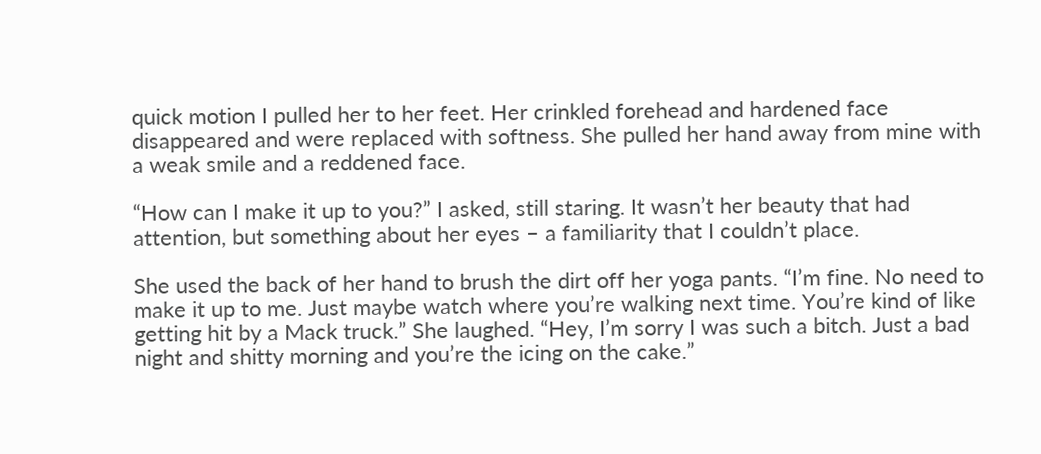quick motion I pulled her to her feet. Her crinkled forehead and hardened face disappeared and were replaced with softness. She pulled her hand away from mine with a weak smile and a reddened face.

“How can I make it up to you?” I asked, still staring. It wasn’t her beauty that had attention, but something about her eyes – a familiarity that I couldn’t place.

She used the back of her hand to brush the dirt off her yoga pants. “I’m fine. No need to make it up to me. Just maybe watch where you’re walking next time. You’re kind of like getting hit by a Mack truck.” She laughed. “Hey, I’m sorry I was such a bitch. Just a bad night and shitty morning and you’re the icing on the cake.”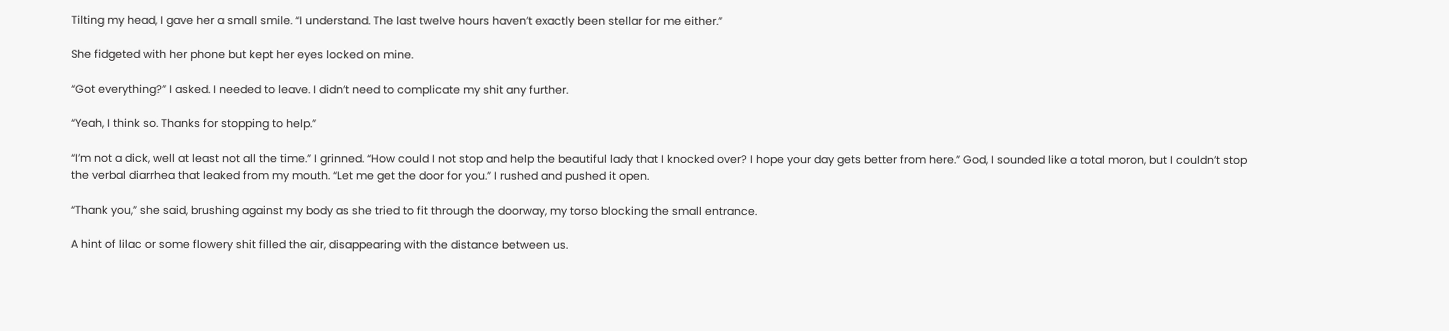Tilting my head, I gave her a small smile. “I understand. The last twelve hours haven’t exactly been stellar for me either.”

She fidgeted with her phone but kept her eyes locked on mine.

“Got everything?” I asked. I needed to leave. I didn’t need to complicate my shit any further.

“Yeah, I think so. Thanks for stopping to help.”

“I’m not a dick, well at least not all the time.” I grinned. “How could I not stop and help the beautiful lady that I knocked over? I hope your day gets better from here.” God, I sounded like a total moron, but I couldn’t stop the verbal diarrhea that leaked from my mouth. “Let me get the door for you.” I rushed and pushed it open.

“Thank you,” she said, brushing against my body as she tried to fit through the doorway, my torso blocking the small entrance.

A hint of lilac or some flowery shit filled the air, disappearing with the distance between us.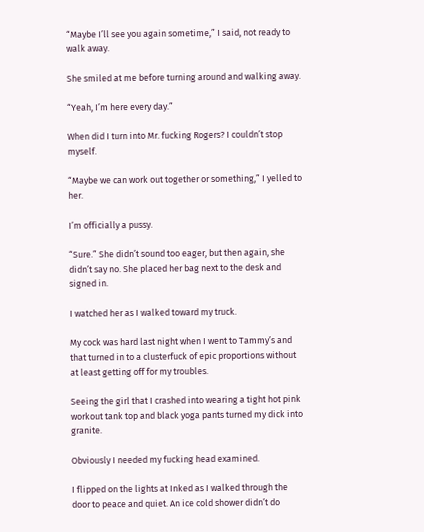“Maybe I’ll see you again sometime,” I said, not ready to walk away.

She smiled at me before turning around and walking away.

“Yeah, I’m here every day.”

When did I turn into Mr. fucking Rogers? I couldn’t stop myself.

“Maybe we can work out together or something,” I yelled to her.

I’m officially a pussy.

“Sure.” She didn’t sound too eager, but then again, she didn’t say no. She placed her bag next to the desk and signed in.

I watched her as I walked toward my truck.

My cock was hard last night when I went to Tammy’s and that turned in to a clusterfuck of epic proportions without at least getting off for my troubles.

Seeing the girl that I crashed into wearing a tight hot pink workout tank top and black yoga pants turned my dick into granite.

Obviously I needed my fucking head examined.

I flipped on the lights at Inked as I walked through the door to peace and quiet. An ice cold shower didn’t do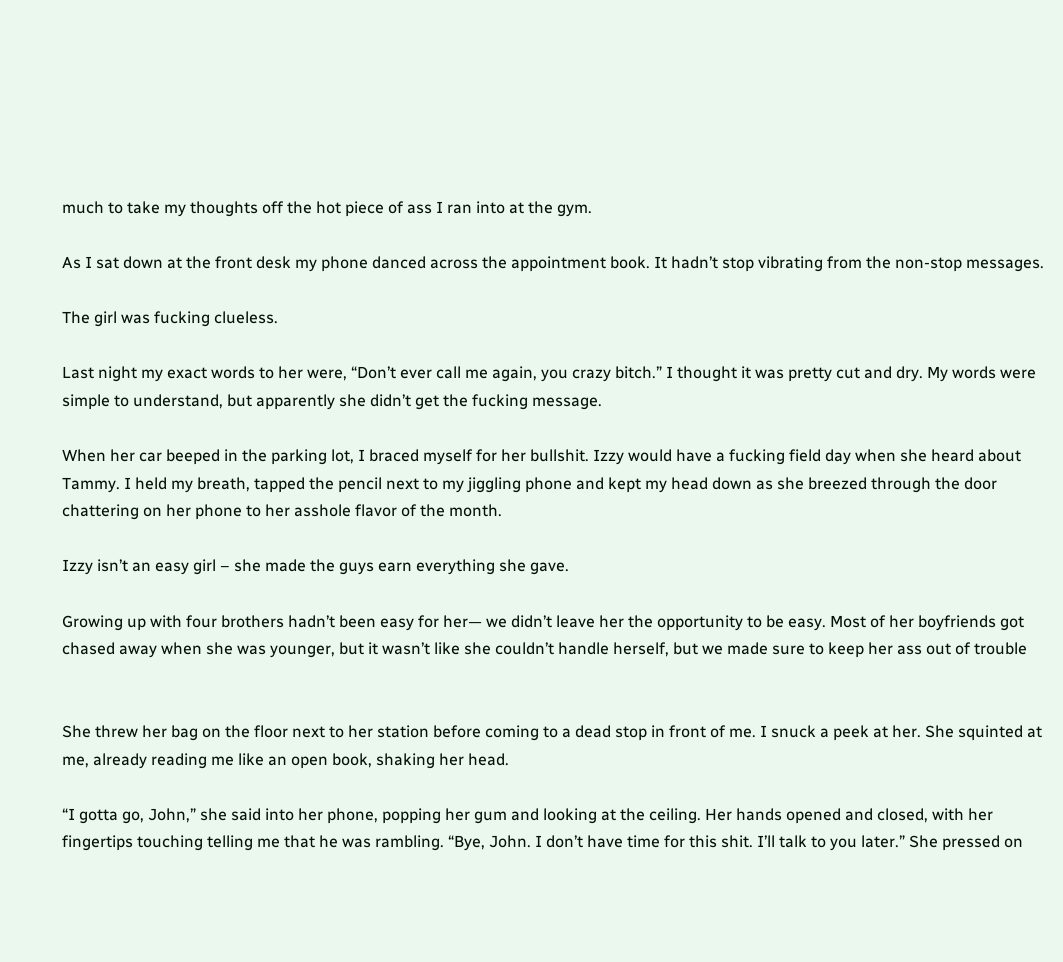much to take my thoughts off the hot piece of ass I ran into at the gym.

As I sat down at the front desk my phone danced across the appointment book. It hadn’t stop vibrating from the non-stop messages.

The girl was fucking clueless.

Last night my exact words to her were, “Don’t ever call me again, you crazy bitch.” I thought it was pretty cut and dry. My words were simple to understand, but apparently she didn’t get the fucking message.

When her car beeped in the parking lot, I braced myself for her bullshit. Izzy would have a fucking field day when she heard about Tammy. I held my breath, tapped the pencil next to my jiggling phone and kept my head down as she breezed through the door chattering on her phone to her asshole flavor of the month.

Izzy isn’t an easy girl – she made the guys earn everything she gave.

Growing up with four brothers hadn’t been easy for her— we didn’t leave her the opportunity to be easy. Most of her boyfriends got chased away when she was younger, but it wasn’t like she couldn’t handle herself, but we made sure to keep her ass out of trouble


She threw her bag on the floor next to her station before coming to a dead stop in front of me. I snuck a peek at her. She squinted at me, already reading me like an open book, shaking her head.

“I gotta go, John,” she said into her phone, popping her gum and looking at the ceiling. Her hands opened and closed, with her fingertips touching telling me that he was rambling. “Bye, John. I don’t have time for this shit. I’ll talk to you later.” She pressed on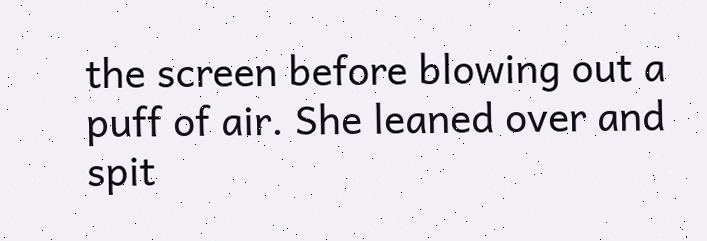the screen before blowing out a puff of air. She leaned over and spit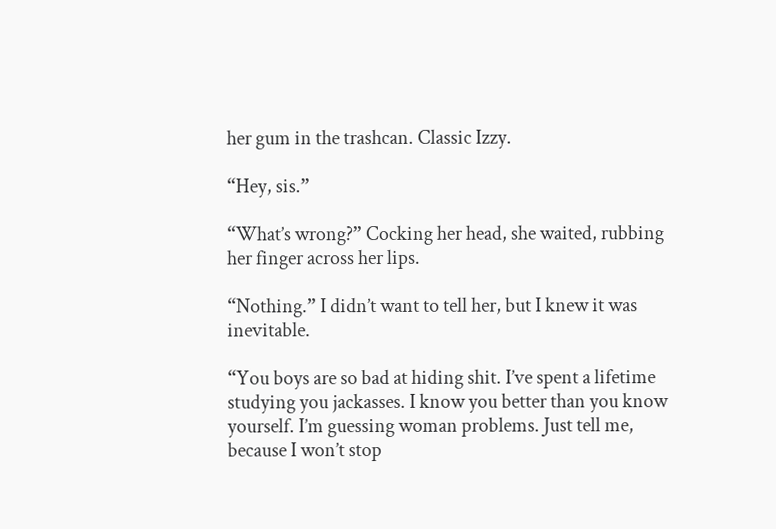her gum in the trashcan. Classic Izzy.

“Hey, sis.”

“What’s wrong?” Cocking her head, she waited, rubbing her finger across her lips.

“Nothing.” I didn’t want to tell her, but I knew it was inevitable.

“You boys are so bad at hiding shit. I’ve spent a lifetime studying you jackasses. I know you better than you know yourself. I’m guessing woman problems. Just tell me, because I won’t stop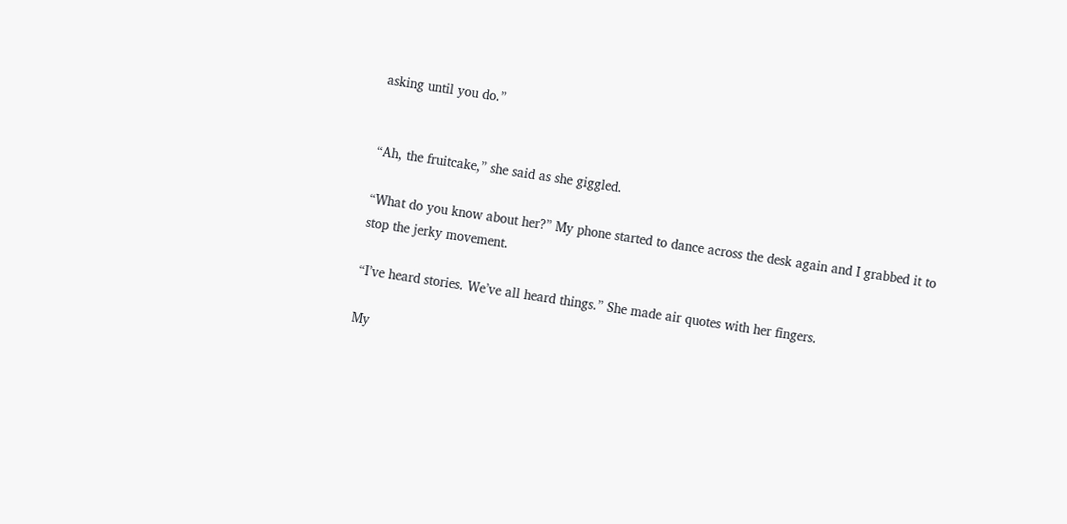asking until you do.”


“Ah, the fruitcake,” she said as she giggled.

“What do you know about her?” My phone started to dance across the desk again and I grabbed it to stop the jerky movement.

“I’ve heard stories. We’ve all heard things.” She made air quotes with her fingers.

My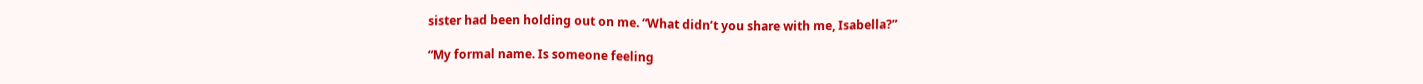sister had been holding out on me. “What didn’t you share with me, Isabella?”

“My formal name. Is someone feeling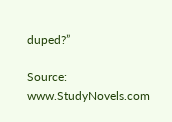duped?”

Source: www.StudyNovels.com